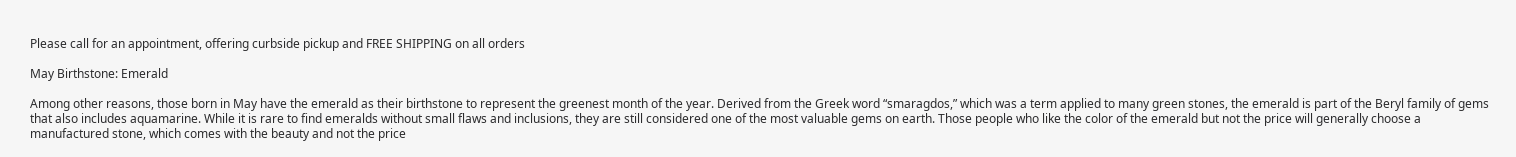Please call for an appointment, offering curbside pickup and FREE SHIPPING on all orders

May Birthstone: Emerald

Among other reasons, those born in May have the emerald as their birthstone to represent the greenest month of the year. Derived from the Greek word “smaragdos,” which was a term applied to many green stones, the emerald is part of the Beryl family of gems that also includes aquamarine. While it is rare to find emeralds without small flaws and inclusions, they are still considered one of the most valuable gems on earth. Those people who like the color of the emerald but not the price will generally choose a manufactured stone, which comes with the beauty and not the price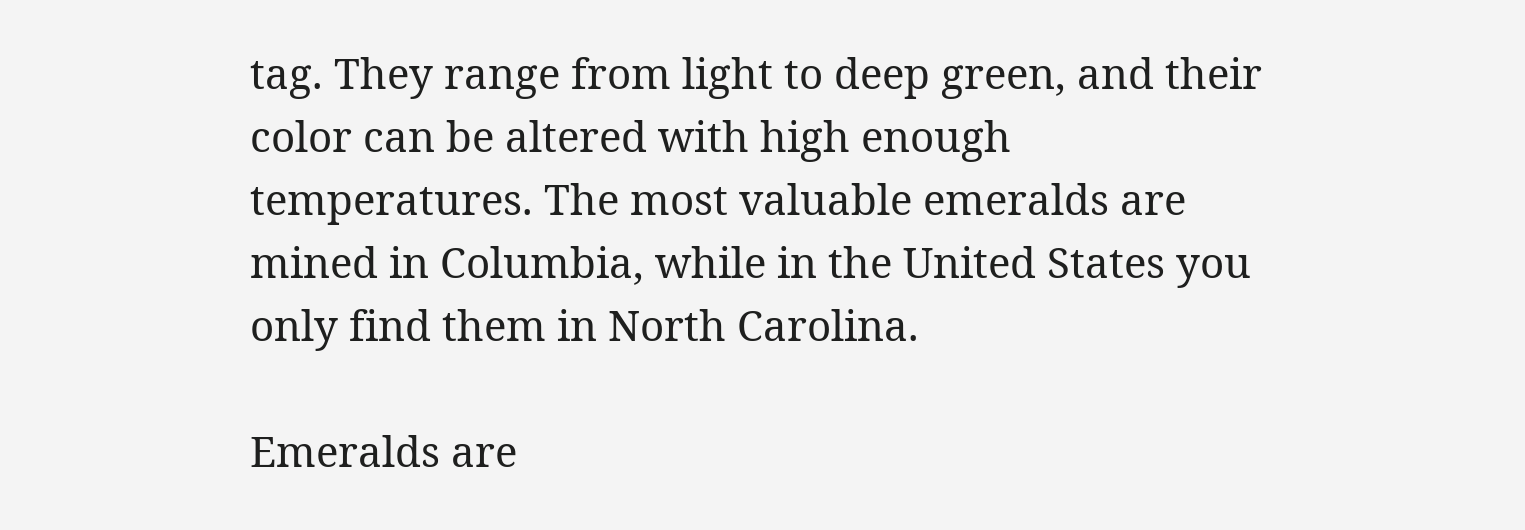tag. They range from light to deep green, and their color can be altered with high enough temperatures. The most valuable emeralds are mined in Columbia, while in the United States you only find them in North Carolina.

Emeralds are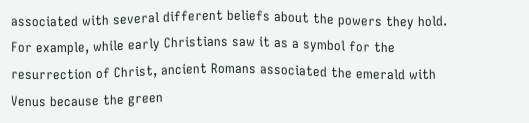associated with several different beliefs about the powers they hold. For example, while early Christians saw it as a symbol for the resurrection of Christ, ancient Romans associated the emerald with Venus because the green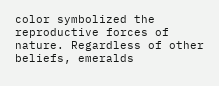color symbolized the reproductive forces of nature. Regardless of other beliefs, emeralds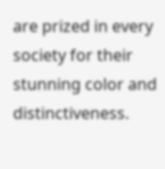are prized in every society for their stunning color and distinctiveness.